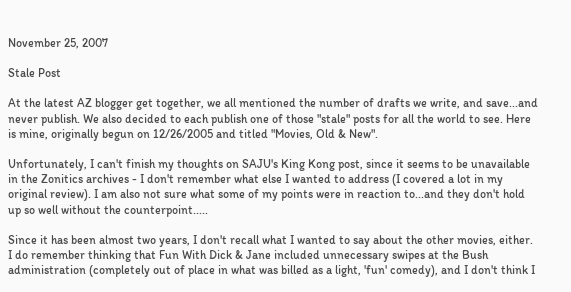November 25, 2007

Stale Post

At the latest AZ blogger get together, we all mentioned the number of drafts we write, and save...and never publish. We also decided to each publish one of those "stale" posts for all the world to see. Here is mine, originally begun on 12/26/2005 and titled "Movies, Old & New".

Unfortunately, I can't finish my thoughts on SAJU's King Kong post, since it seems to be unavailable in the Zonitics archives - I don't remember what else I wanted to address (I covered a lot in my original review). I am also not sure what some of my points were in reaction to...and they don't hold up so well without the counterpoint.....

Since it has been almost two years, I don't recall what I wanted to say about the other movies, either. I do remember thinking that Fun With Dick & Jane included unnecessary swipes at the Bush administration (completely out of place in what was billed as a light, 'fun' comedy), and I don't think I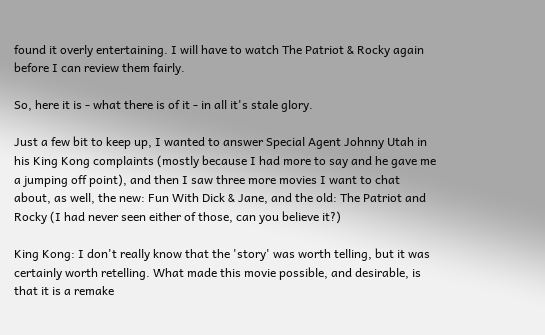found it overly entertaining. I will have to watch The Patriot & Rocky again before I can review them fairly.

So, here it is - what there is of it - in all it's stale glory.

Just a few bit to keep up, I wanted to answer Special Agent Johnny Utah in his King Kong complaints (mostly because I had more to say and he gave me a jumping off point), and then I saw three more movies I want to chat about, as well, the new: Fun With Dick & Jane, and the old: The Patriot and Rocky (I had never seen either of those, can you believe it?)

King Kong: I don't really know that the 'story' was worth telling, but it was certainly worth retelling. What made this movie possible, and desirable, is that it is a remake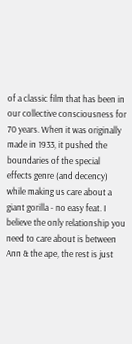of a classic film that has been in our collective consciousness for 70 years. When it was originally made in 1933, it pushed the boundaries of the special effects genre (and decency) while making us care about a giant gorilla - no easy feat. I believe the only relationship you need to care about is between Ann & the ape, the rest is just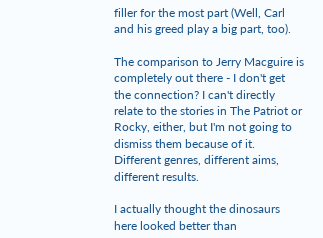filler for the most part (Well, Carl and his greed play a big part, too).

The comparison to Jerry Macguire is completely out there - I don't get the connection? I can't directly relate to the stories in The Patriot or Rocky, either, but I'm not going to dismiss them because of it. Different genres, different aims, different results.

I actually thought the dinosaurs here looked better than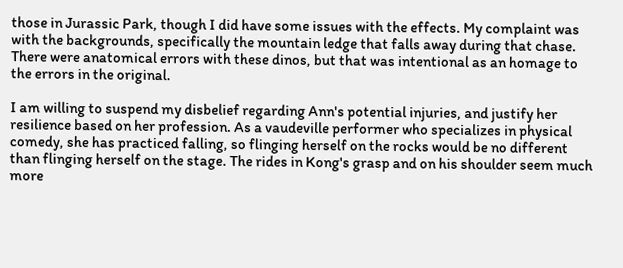those in Jurassic Park, though I did have some issues with the effects. My complaint was with the backgrounds, specifically the mountain ledge that falls away during that chase. There were anatomical errors with these dinos, but that was intentional as an homage to the errors in the original.

I am willing to suspend my disbelief regarding Ann's potential injuries, and justify her resilience based on her profession. As a vaudeville performer who specializes in physical comedy, she has practiced falling, so flinging herself on the rocks would be no different than flinging herself on the stage. The rides in Kong's grasp and on his shoulder seem much more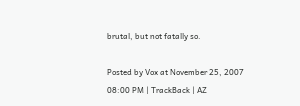brutal, but not fatally so.

Posted by Vox at November 25, 2007 08:00 PM | TrackBack | AZ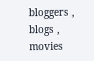bloggers , blogs , movies